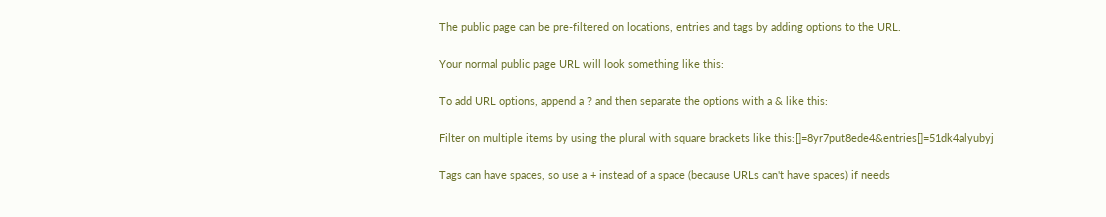The public page can be pre-filtered on locations, entries and tags by adding options to the URL.

Your normal public page URL will look something like this:

To add URL options, append a ? and then separate the options with a & like this:

Filter on multiple items by using the plural with square brackets like this:[]=8yr7put8ede4&entries[]=51dk4alyubyj

Tags can have spaces, so use a + instead of a space (because URLs can't have spaces) if needs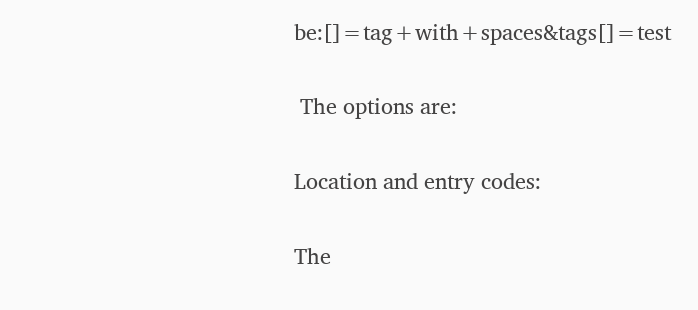be:[]=tag+with+spaces&tags[]=test

 The options are:

Location and entry codes:

The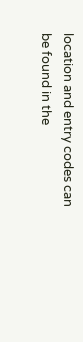location and entry codes can be found in the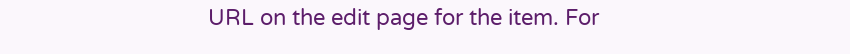URL on the edit page for the item. For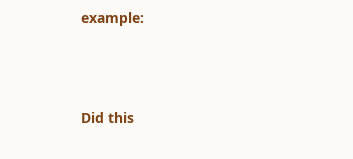example:




Did this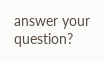answer your question?